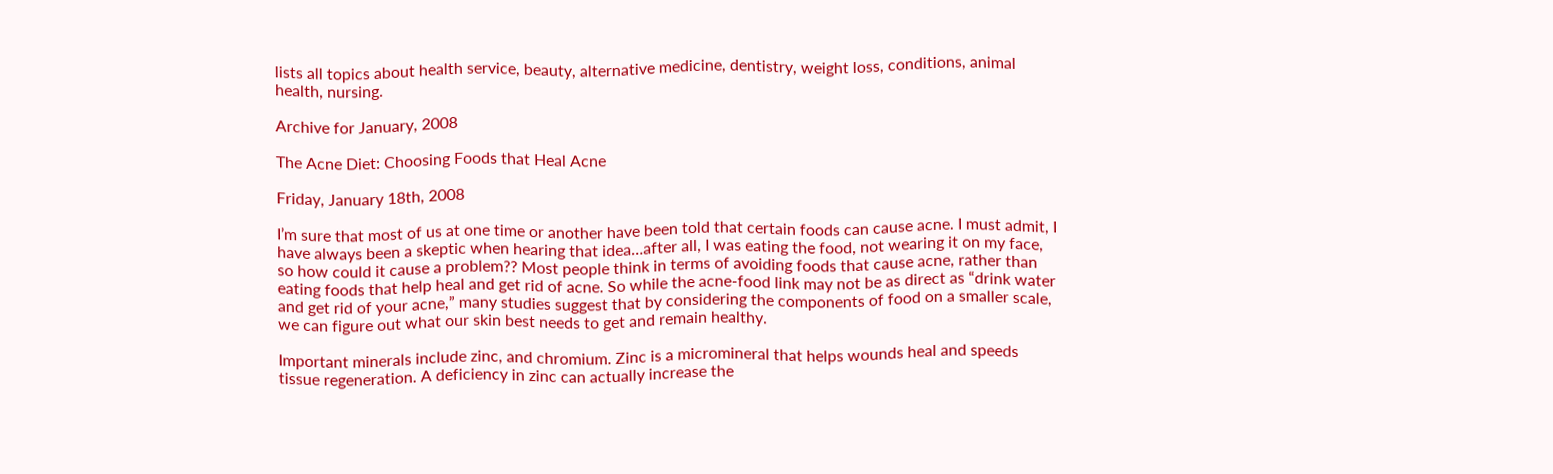lists all topics about health service, beauty, alternative medicine, dentistry, weight loss, conditions, animal health, nursing.

Archive for January, 2008

The Acne Diet: Choosing Foods that Heal Acne

Friday, January 18th, 2008

I’m sure that most of us at one time or another have been told that certain foods can cause acne. I must admit, I have always been a skeptic when hearing that idea…after all, I was eating the food, not wearing it on my face, so how could it cause a problem?? Most people think in terms of avoiding foods that cause acne, rather than eating foods that help heal and get rid of acne. So while the acne-food link may not be as direct as “drink water and get rid of your acne,” many studies suggest that by considering the components of food on a smaller scale, we can figure out what our skin best needs to get and remain healthy.

Important minerals include zinc, and chromium. Zinc is a micromineral that helps wounds heal and speeds tissue regeneration. A deficiency in zinc can actually increase the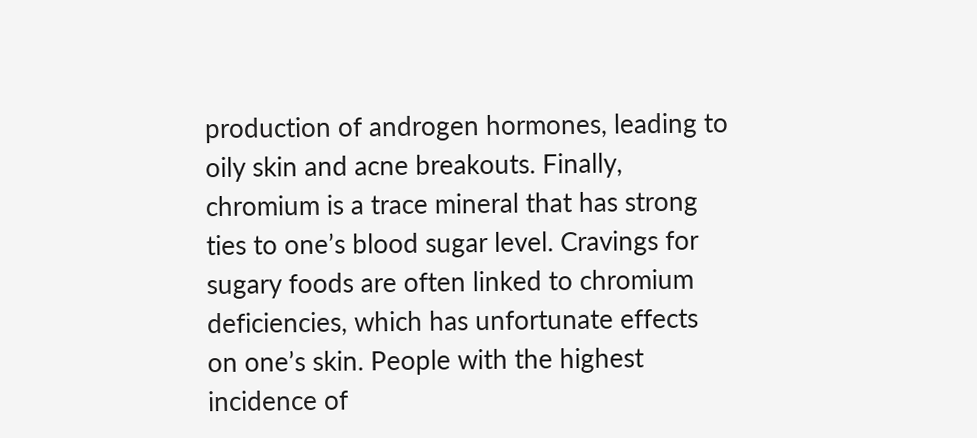production of androgen hormones, leading to oily skin and acne breakouts. Finally, chromium is a trace mineral that has strong ties to one’s blood sugar level. Cravings for sugary foods are often linked to chromium deficiencies, which has unfortunate effects on one’s skin. People with the highest incidence of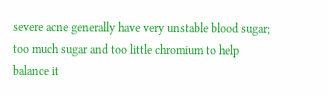severe acne generally have very unstable blood sugar; too much sugar and too little chromium to help balance it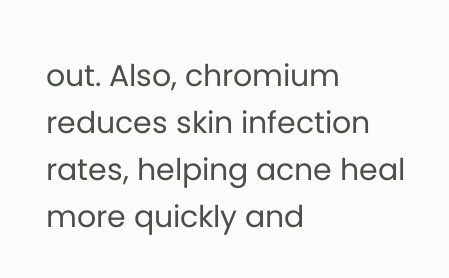out. Also, chromium reduces skin infection rates, helping acne heal more quickly and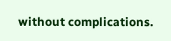without complications.